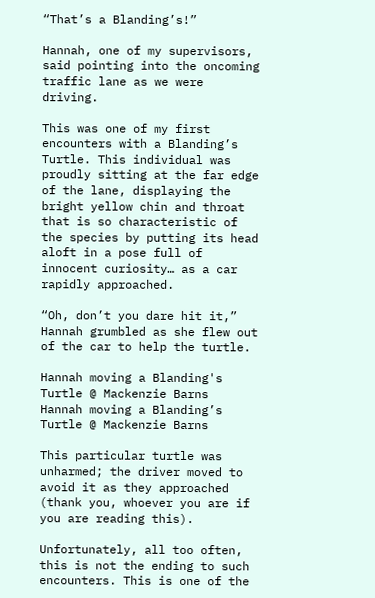“That’s a Blanding’s!”

Hannah, one of my supervisors, said pointing into the oncoming traffic lane as we were driving.

This was one of my first encounters with a Blanding’s Turtle. This individual was proudly sitting at the far edge of the lane, displaying the bright yellow chin and throat that is so characteristic of the species by putting its head aloft in a pose full of innocent curiosity… as a car rapidly approached.

“Oh, don’t you dare hit it,” Hannah grumbled as she flew out of the car to help the turtle.

Hannah moving a Blanding's Turtle @ Mackenzie Barns
Hannah moving a Blanding’s Turtle @ Mackenzie Barns

This particular turtle was unharmed; the driver moved to avoid it as they approached (thank you, whoever you are if you are reading this).

Unfortunately, all too often, this is not the ending to such encounters. This is one of the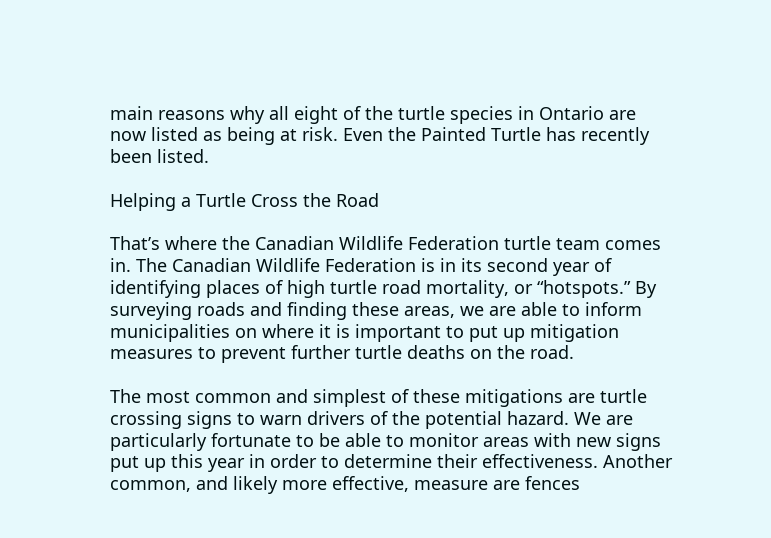main reasons why all eight of the turtle species in Ontario are now listed as being at risk. Even the Painted Turtle has recently been listed.

Helping a Turtle Cross the Road

That’s where the Canadian Wildlife Federation turtle team comes in. The Canadian Wildlife Federation is in its second year of identifying places of high turtle road mortality, or “hotspots.” By surveying roads and finding these areas, we are able to inform municipalities on where it is important to put up mitigation measures to prevent further turtle deaths on the road.

The most common and simplest of these mitigations are turtle crossing signs to warn drivers of the potential hazard. We are particularly fortunate to be able to monitor areas with new signs put up this year in order to determine their effectiveness. Another common, and likely more effective, measure are fences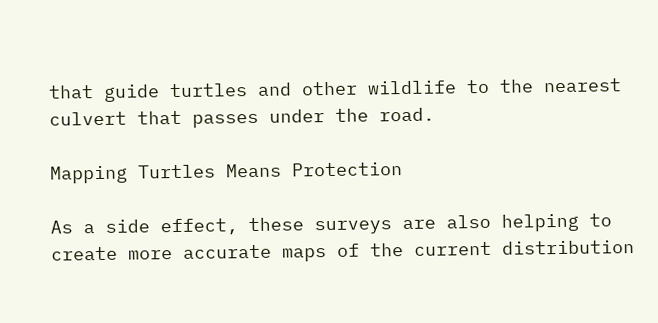that guide turtles and other wildlife to the nearest culvert that passes under the road.

Mapping Turtles Means Protection

As a side effect, these surveys are also helping to create more accurate maps of the current distribution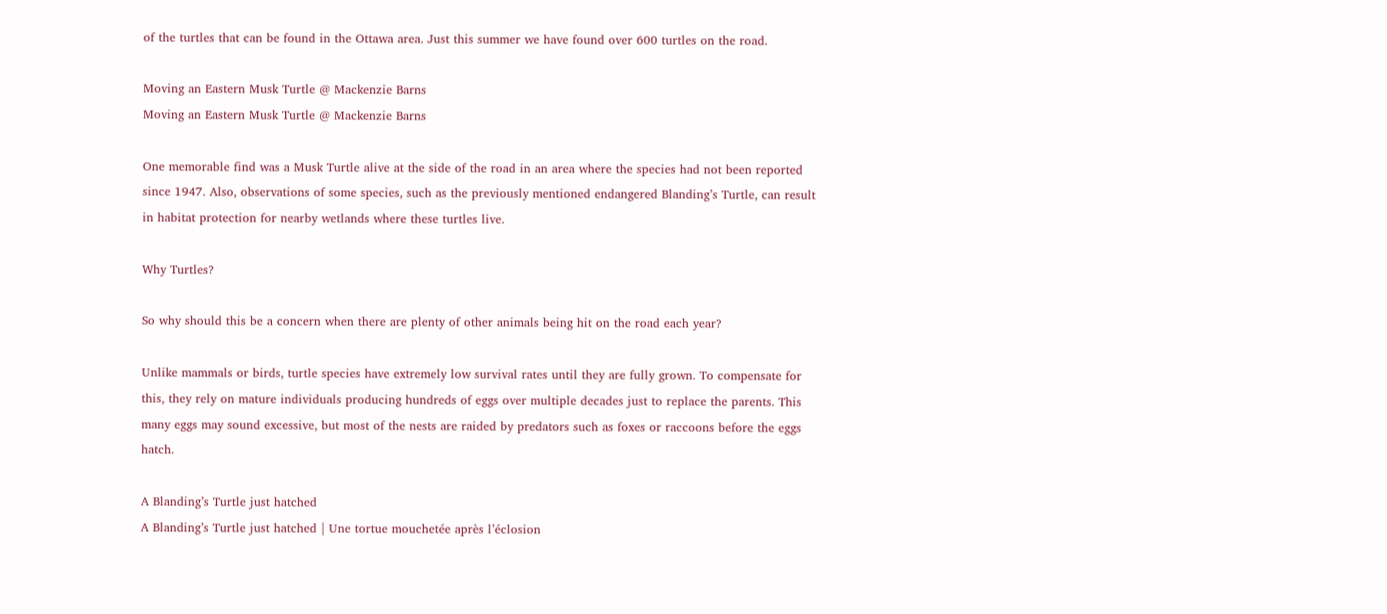of the turtles that can be found in the Ottawa area. Just this summer we have found over 600 turtles on the road.

Moving an Eastern Musk Turtle @ Mackenzie Barns
Moving an Eastern Musk Turtle @ Mackenzie Barns

One memorable find was a Musk Turtle alive at the side of the road in an area where the species had not been reported since 1947. Also, observations of some species, such as the previously mentioned endangered Blanding’s Turtle, can result in habitat protection for nearby wetlands where these turtles live.

Why Turtles?

So why should this be a concern when there are plenty of other animals being hit on the road each year?

Unlike mammals or birds, turtle species have extremely low survival rates until they are fully grown. To compensate for this, they rely on mature individuals producing hundreds of eggs over multiple decades just to replace the parents. This many eggs may sound excessive, but most of the nests are raided by predators such as foxes or raccoons before the eggs hatch.

A Blanding’s Turtle just hatched
A Blanding’s Turtle just hatched | Une tortue mouchetée après l’éclosion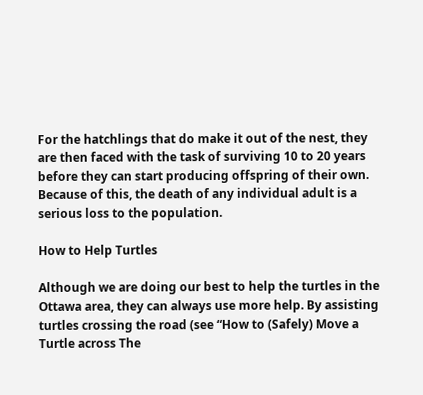For the hatchlings that do make it out of the nest, they are then faced with the task of surviving 10 to 20 years before they can start producing offspring of their own. Because of this, the death of any individual adult is a serious loss to the population.

How to Help Turtles

Although we are doing our best to help the turtles in the Ottawa area, they can always use more help. By assisting turtles crossing the road (see “How to (Safely) Move a Turtle across The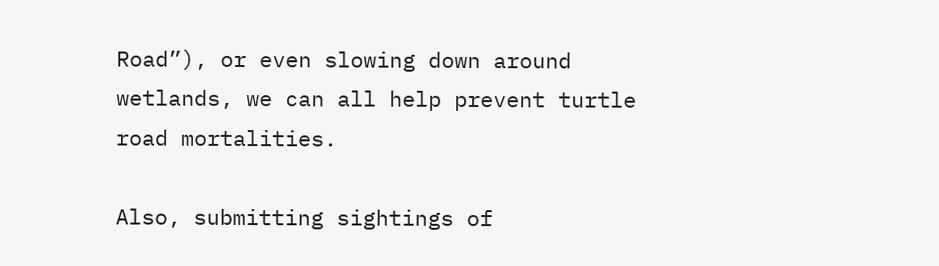Road”), or even slowing down around wetlands, we can all help prevent turtle road mortalities.

Also, submitting sightings of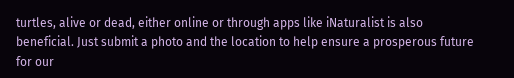turtles, alive or dead, either online or through apps like iNaturalist is also beneficial. Just submit a photo and the location to help ensure a prosperous future for our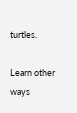turtles.

Learn other ways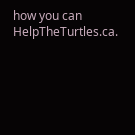how you can HelpTheTurtles.ca.